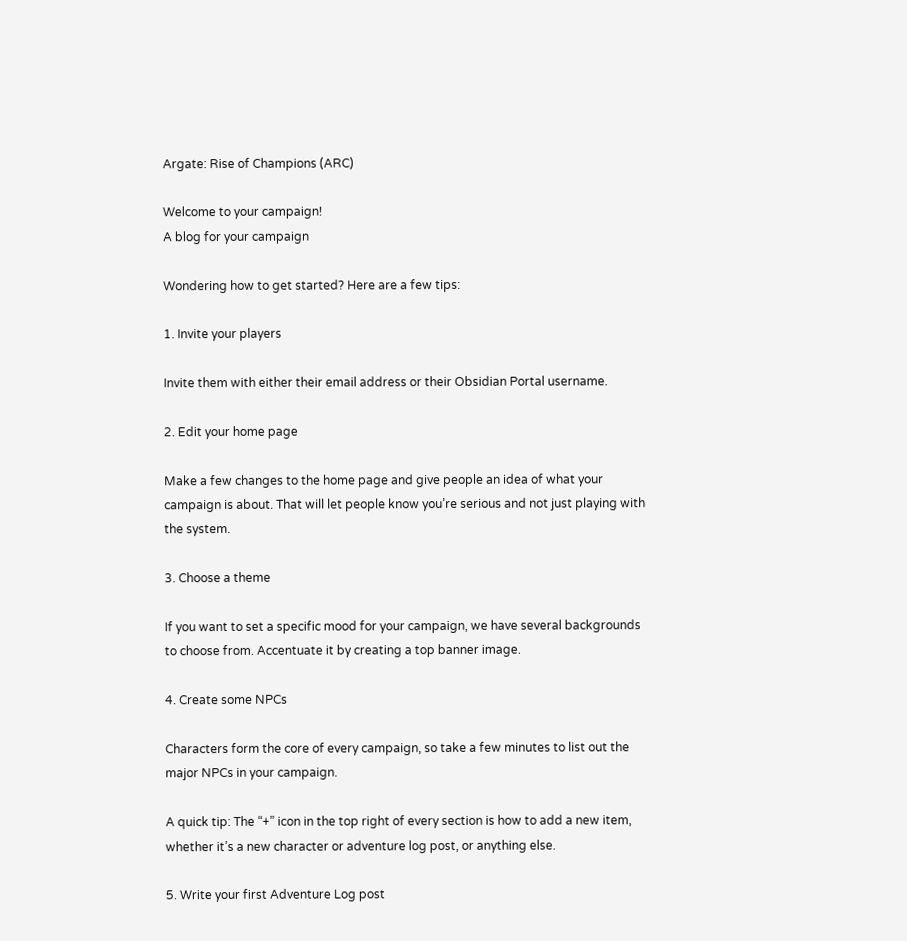Argate: Rise of Champions (ARC)

Welcome to your campaign!
A blog for your campaign

Wondering how to get started? Here are a few tips:

1. Invite your players

Invite them with either their email address or their Obsidian Portal username.

2. Edit your home page

Make a few changes to the home page and give people an idea of what your campaign is about. That will let people know you’re serious and not just playing with the system.

3. Choose a theme

If you want to set a specific mood for your campaign, we have several backgrounds to choose from. Accentuate it by creating a top banner image.

4. Create some NPCs

Characters form the core of every campaign, so take a few minutes to list out the major NPCs in your campaign.

A quick tip: The “+” icon in the top right of every section is how to add a new item, whether it’s a new character or adventure log post, or anything else.

5. Write your first Adventure Log post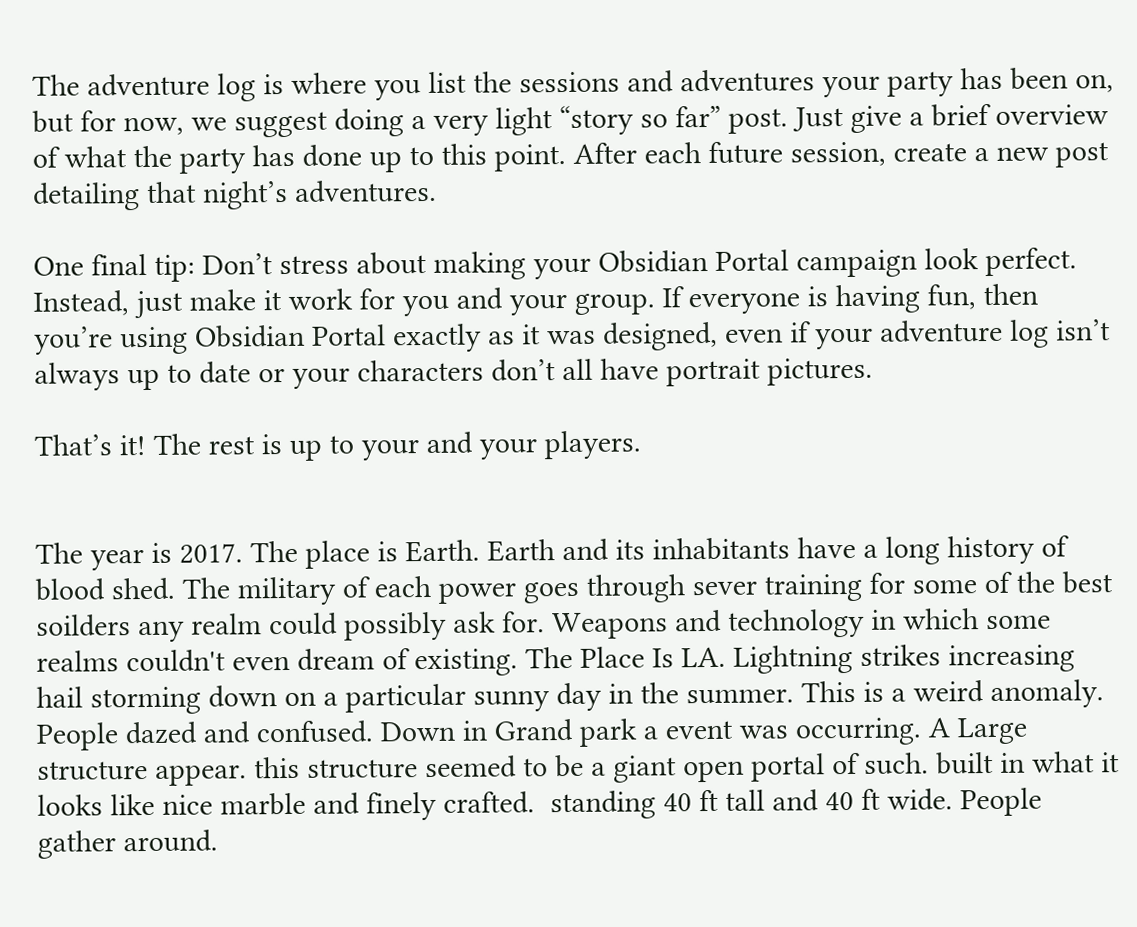The adventure log is where you list the sessions and adventures your party has been on, but for now, we suggest doing a very light “story so far” post. Just give a brief overview of what the party has done up to this point. After each future session, create a new post detailing that night’s adventures.

One final tip: Don’t stress about making your Obsidian Portal campaign look perfect. Instead, just make it work for you and your group. If everyone is having fun, then you’re using Obsidian Portal exactly as it was designed, even if your adventure log isn’t always up to date or your characters don’t all have portrait pictures.

That’s it! The rest is up to your and your players.


The year is 2017. The place is Earth. Earth and its inhabitants have a long history of blood shed. The military of each power goes through sever training for some of the best soilders any realm could possibly ask for. Weapons and technology in which some realms couldn't even dream of existing. The Place Is LA. Lightning strikes increasing hail storming down on a particular sunny day in the summer. This is a weird anomaly. People dazed and confused. Down in Grand park a event was occurring. A Large structure appear. this structure seemed to be a giant open portal of such. built in what it looks like nice marble and finely crafted.  standing 40 ft tall and 40 ft wide. People gather around.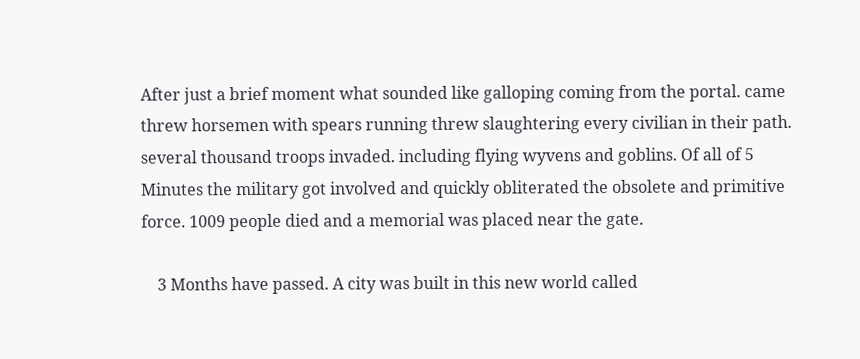After just a brief moment what sounded like galloping coming from the portal. came threw horsemen with spears running threw slaughtering every civilian in their path. several thousand troops invaded. including flying wyvens and goblins. Of all of 5 Minutes the military got involved and quickly obliterated the obsolete and primitive force. 1009 people died and a memorial was placed near the gate.

    3 Months have passed. A city was built in this new world called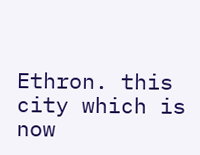Ethron. this city which is now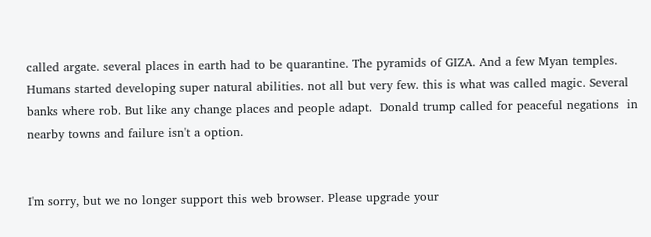called argate. several places in earth had to be quarantine. The pyramids of GIZA. And a few Myan temples. Humans started developing super natural abilities. not all but very few. this is what was called magic. Several banks where rob. But like any change places and people adapt.  Donald trump called for peaceful negations  in nearby towns and failure isn't a option.


I'm sorry, but we no longer support this web browser. Please upgrade your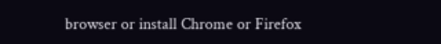browser or install Chrome or Firefox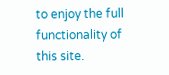to enjoy the full functionality of this site.